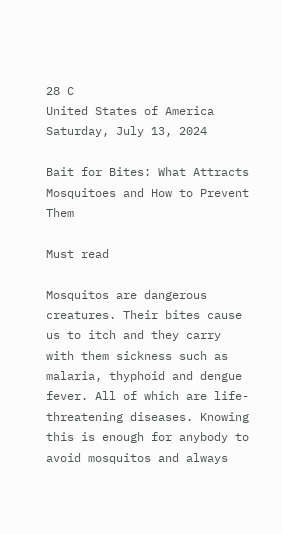28 C
United States of America
Saturday, July 13, 2024

Bait for Bites: What Attracts Mosquitoes and How to Prevent Them

Must read

Mosquitos are dangerous creatures. Their bites cause us to itch and they carry with them sickness such as malaria, thyphoid and dengue fever. All of which are life-threatening diseases. Knowing this is enough for anybody to avoid mosquitos and always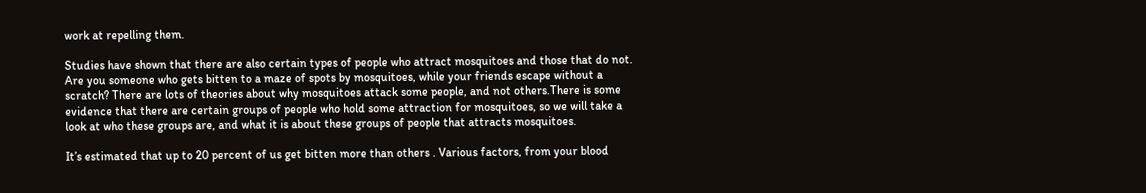work at repelling them.

Studies have shown that there are also certain types of people who attract mosquitoes and those that do not. Are you someone who gets bitten to a maze of spots by mosquitoes, while your friends escape without a scratch? There are lots of theories about why mosquitoes attack some people, and not others.There is some evidence that there are certain groups of people who hold some attraction for mosquitoes, so we will take a look at who these groups are, and what it is about these groups of people that attracts mosquitoes.

It’s estimated that up to 20 percent of us get bitten more than others . Various factors, from your blood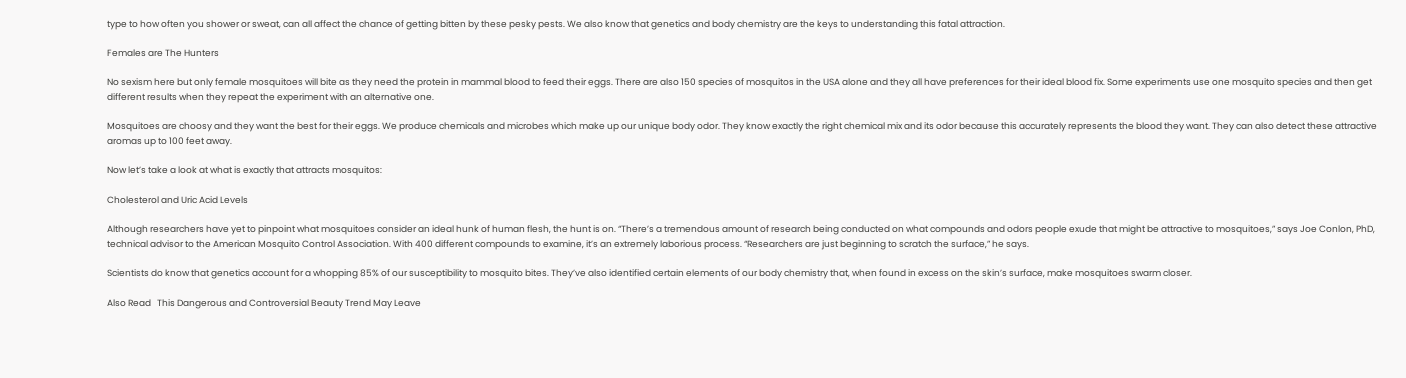type to how often you shower or sweat, can all affect the chance of getting bitten by these pesky pests. We also know that genetics and body chemistry are the keys to understanding this fatal attraction.

Females are The Hunters

No sexism here but only female mosquitoes will bite as they need the protein in mammal blood to feed their eggs. There are also 150 species of mosquitos in the USA alone and they all have preferences for their ideal blood fix. Some experiments use one mosquito species and then get different results when they repeat the experiment with an alternative one.

Mosquitoes are choosy and they want the best for their eggs. We produce chemicals and microbes which make up our unique body odor. They know exactly the right chemical mix and its odor because this accurately represents the blood they want. They can also detect these attractive aromas up to 100 feet away.

Now let’s take a look at what is exactly that attracts mosquitos:

Cholesterol and Uric Acid Levels

Although researchers have yet to pinpoint what mosquitoes consider an ideal hunk of human flesh, the hunt is on. “There’s a tremendous amount of research being conducted on what compounds and odors people exude that might be attractive to mosquitoes,” says Joe Conlon, PhD, technical advisor to the American Mosquito Control Association. With 400 different compounds to examine, it’s an extremely laborious process. “Researchers are just beginning to scratch the surface,” he says.

Scientists do know that genetics account for a whopping 85% of our susceptibility to mosquito bites. They’ve also identified certain elements of our body chemistry that, when found in excess on the skin’s surface, make mosquitoes swarm closer.

Also Read   This Dangerous and Controversial Beauty Trend May Leave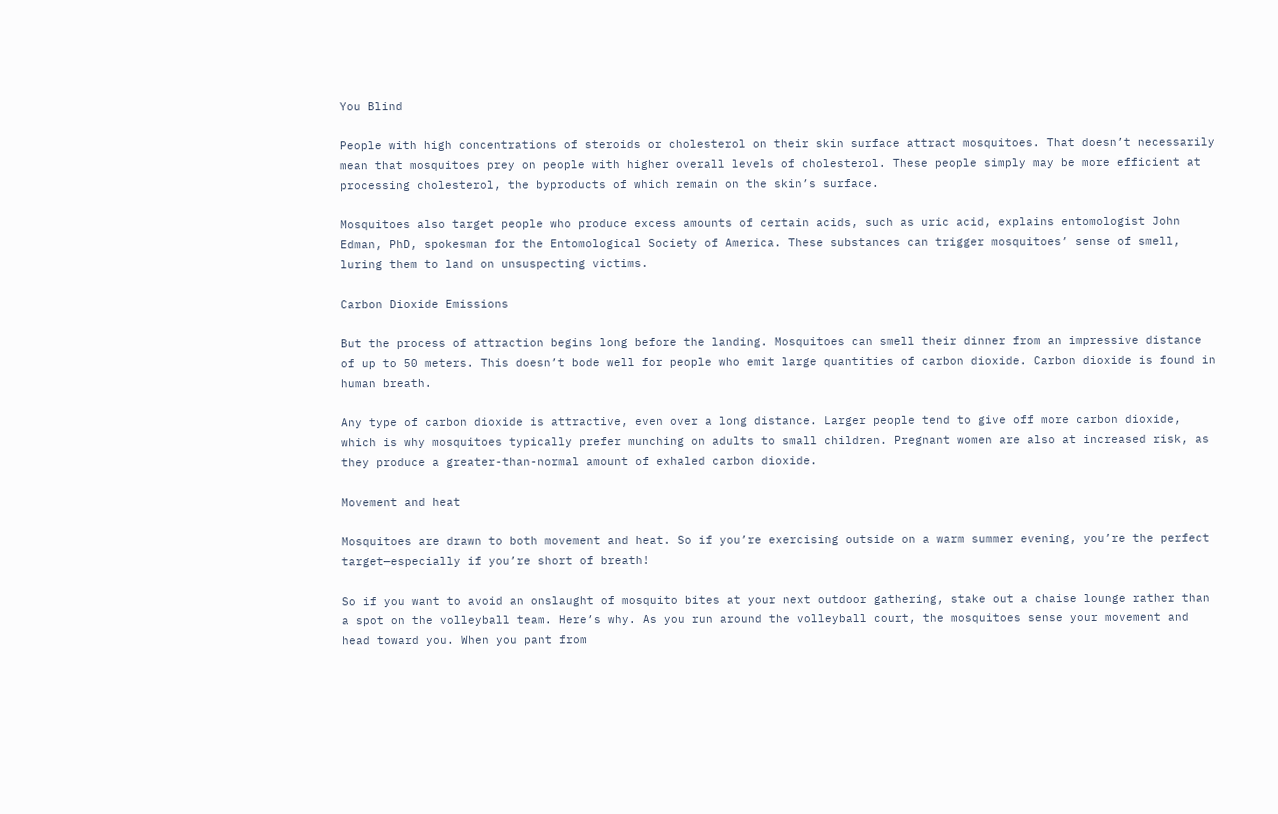You Blind

People with high concentrations of steroids or cholesterol on their skin surface attract mosquitoes. That doesn’t necessarily mean that mosquitoes prey on people with higher overall levels of cholesterol. These people simply may be more efficient at processing cholesterol, the byproducts of which remain on the skin’s surface.

Mosquitoes also target people who produce excess amounts of certain acids, such as uric acid, explains entomologist John Edman, PhD, spokesman for the Entomological Society of America. These substances can trigger mosquitoes’ sense of smell, luring them to land on unsuspecting victims.

Carbon Dioxide Emissions

But the process of attraction begins long before the landing. Mosquitoes can smell their dinner from an impressive distance of up to 50 meters. This doesn’t bode well for people who emit large quantities of carbon dioxide. Carbon dioxide is found in human breath.

Any type of carbon dioxide is attractive, even over a long distance. Larger people tend to give off more carbon dioxide, which is why mosquitoes typically prefer munching on adults to small children. Pregnant women are also at increased risk, as they produce a greater-than-normal amount of exhaled carbon dioxide.

Movement and heat

Mosquitoes are drawn to both movement and heat. So if you’re exercising outside on a warm summer evening, you’re the perfect target—especially if you’re short of breath!

So if you want to avoid an onslaught of mosquito bites at your next outdoor gathering, stake out a chaise lounge rather than a spot on the volleyball team. Here’s why. As you run around the volleyball court, the mosquitoes sense your movement and head toward you. When you pant from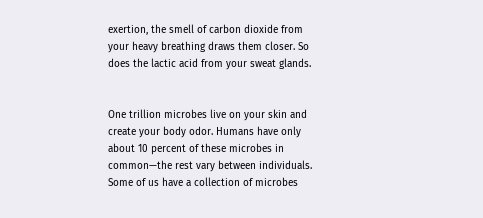exertion, the smell of carbon dioxide from your heavy breathing draws them closer. So does the lactic acid from your sweat glands.


One trillion microbes live on your skin and create your body odor. Humans have only about 10 percent of these microbes in common—the rest vary between individuals. Some of us have a collection of microbes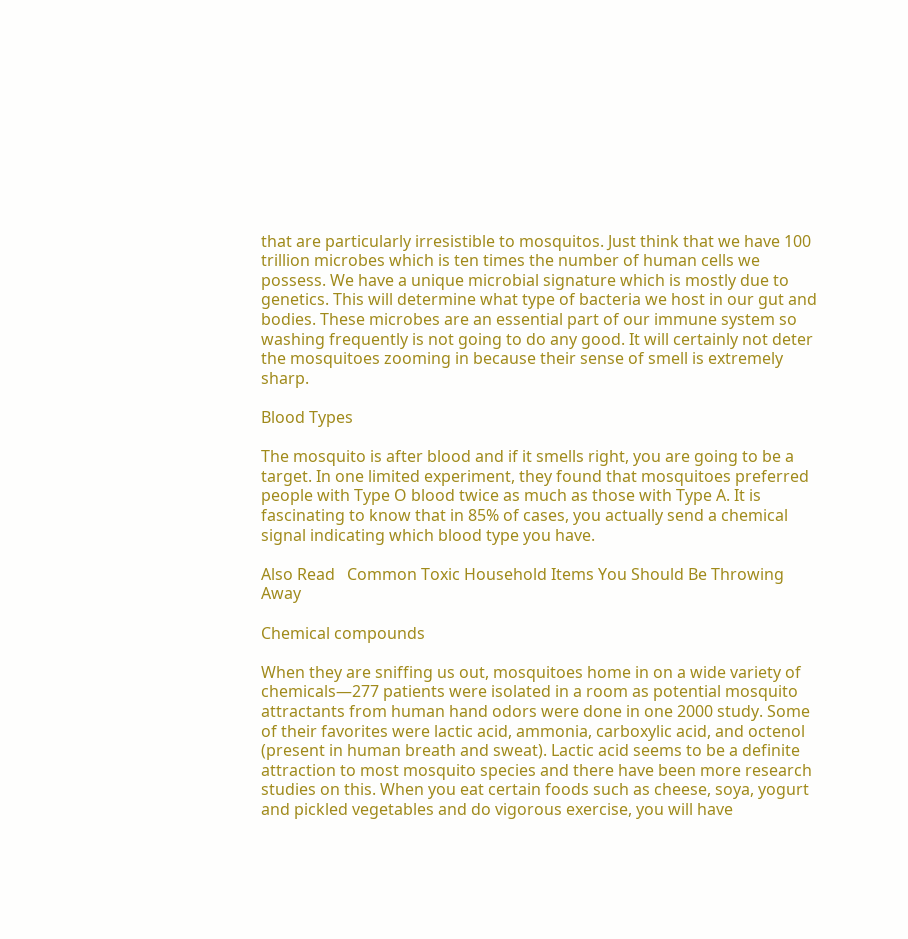that are particularly irresistible to mosquitos. Just think that we have 100 trillion microbes which is ten times the number of human cells we possess. We have a unique microbial signature which is mostly due to genetics. This will determine what type of bacteria we host in our gut and bodies. These microbes are an essential part of our immune system so washing frequently is not going to do any good. It will certainly not deter the mosquitoes zooming in because their sense of smell is extremely sharp.

Blood Types

The mosquito is after blood and if it smells right, you are going to be a target. In one limited experiment, they found that mosquitoes preferred people with Type O blood twice as much as those with Type A. It is fascinating to know that in 85% of cases, you actually send a chemical signal indicating which blood type you have.

Also Read   Common Toxic Household Items You Should Be Throwing Away

Chemical compounds

When they are sniffing us out, mosquitoes home in on a wide variety of chemicals—277 patients were isolated in a room as potential mosquito attractants from human hand odors were done in one 2000 study. Some of their favorites were lactic acid, ammonia, carboxylic acid, and octenol (present in human breath and sweat). Lactic acid seems to be a definite attraction to most mosquito species and there have been more research studies on this. When you eat certain foods such as cheese, soya, yogurt and pickled vegetables and do vigorous exercise, you will have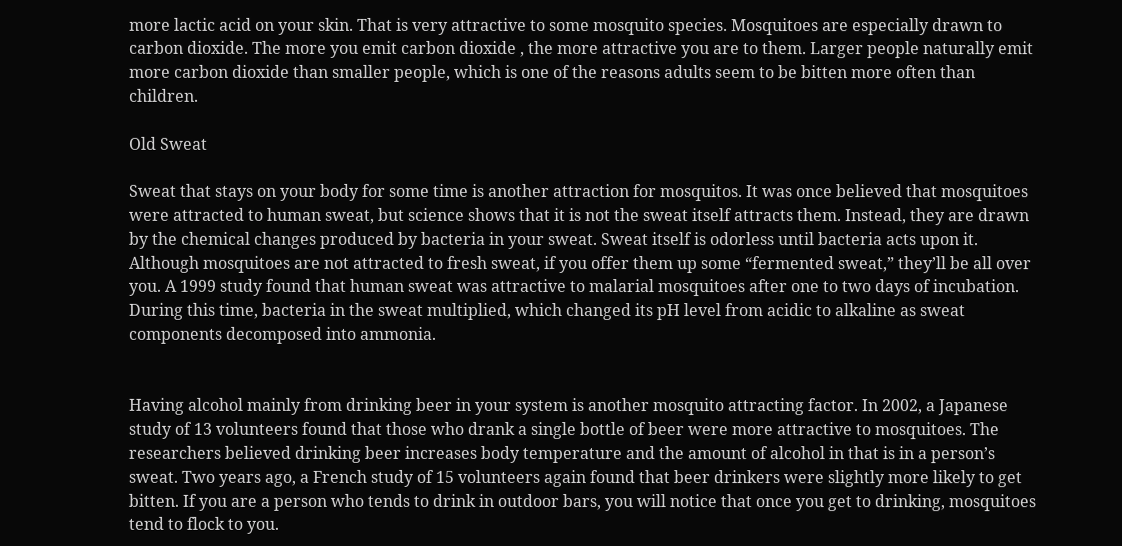more lactic acid on your skin. That is very attractive to some mosquito species. Mosquitoes are especially drawn to carbon dioxide. The more you emit carbon dioxide , the more attractive you are to them. Larger people naturally emit more carbon dioxide than smaller people, which is one of the reasons adults seem to be bitten more often than children.

Old Sweat

Sweat that stays on your body for some time is another attraction for mosquitos. It was once believed that mosquitoes were attracted to human sweat, but science shows that it is not the sweat itself attracts them. Instead, they are drawn by the chemical changes produced by bacteria in your sweat. Sweat itself is odorless until bacteria acts upon it. Although mosquitoes are not attracted to fresh sweat, if you offer them up some “fermented sweat,” they’ll be all over you. A 1999 study found that human sweat was attractive to malarial mosquitoes after one to two days of incubation. During this time, bacteria in the sweat multiplied, which changed its pH level from acidic to alkaline as sweat components decomposed into ammonia.


Having alcohol mainly from drinking beer in your system is another mosquito attracting factor. In 2002, a Japanese study of 13 volunteers found that those who drank a single bottle of beer were more attractive to mosquitoes. The researchers believed drinking beer increases body temperature and the amount of alcohol in that is in a person’s sweat. Two years ago, a French study of 15 volunteers again found that beer drinkers were slightly more likely to get bitten. If you are a person who tends to drink in outdoor bars, you will notice that once you get to drinking, mosquitoes tend to flock to you.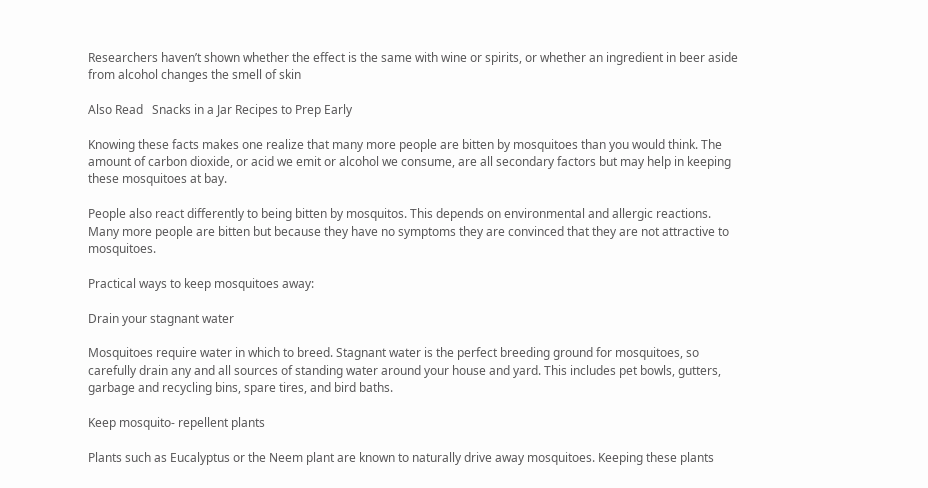Researchers haven’t shown whether the effect is the same with wine or spirits, or whether an ingredient in beer aside from alcohol changes the smell of skin

Also Read   Snacks in a Jar Recipes to Prep Early

Knowing these facts makes one realize that many more people are bitten by mosquitoes than you would think. The amount of carbon dioxide, or acid we emit or alcohol we consume, are all secondary factors but may help in keeping these mosquitoes at bay.

People also react differently to being bitten by mosquitos. This depends on environmental and allergic reactions. Many more people are bitten but because they have no symptoms they are convinced that they are not attractive to mosquitoes.

Practical ways to keep mosquitoes away:

Drain your stagnant water

Mosquitoes require water in which to breed. Stagnant water is the perfect breeding ground for mosquitoes, so carefully drain any and all sources of standing water around your house and yard. This includes pet bowls, gutters, garbage and recycling bins, spare tires, and bird baths.

Keep mosquito- repellent plants

Plants such as Eucalyptus or the Neem plant are known to naturally drive away mosquitoes. Keeping these plants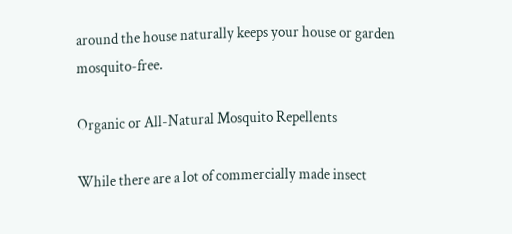around the house naturally keeps your house or garden mosquito-free.

Organic or All-Natural Mosquito Repellents

While there are a lot of commercially made insect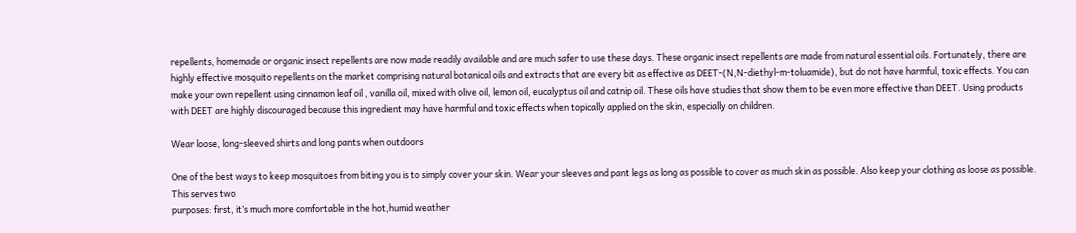repellents, homemade or organic insect repellents are now made readily available and are much safer to use these days. These organic insect repellents are made from natural essential oils. Fortunately, there are highly effective mosquito repellents on the market comprising natural botanical oils and extracts that are every bit as effective as DEET-(N,N-diethyl-m-toluamide), but do not have harmful, toxic effects. You can make your own repellent using cinnamon leaf oil , vanilla oil, mixed with olive oil, lemon oil, eucalyptus oil and catnip oil. These oils have studies that show them to be even more effective than DEET. Using products with DEET are highly discouraged because this ingredient may have harmful and toxic effects when topically applied on the skin, especially on children.

Wear loose, long-sleeved shirts and long pants when outdoors

One of the best ways to keep mosquitoes from biting you is to simply cover your skin. Wear your sleeves and pant legs as long as possible to cover as much skin as possible. Also keep your clothing as loose as possible. This serves two
purposes: first, it’s much more comfortable in the hot,humid weather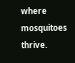where mosquitoes thrive.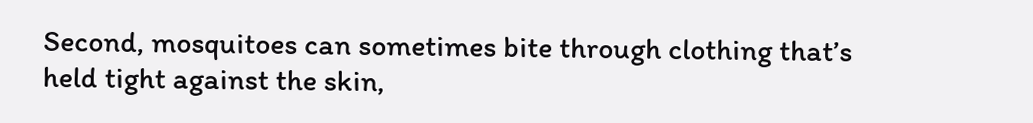Second, mosquitoes can sometimes bite through clothing that’s held tight against the skin,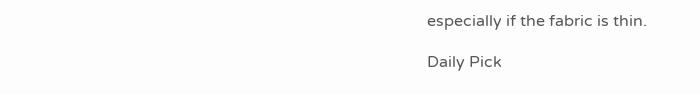especially if the fabric is thin.

Daily Pick